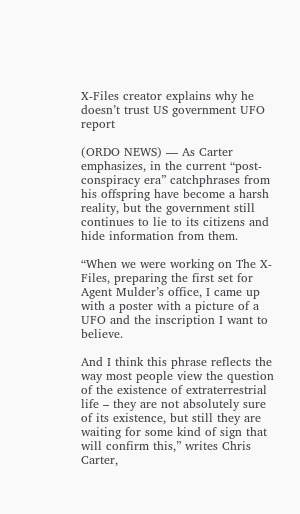X-Files creator explains why he doesn’t trust US government UFO report

(ORDO NEWS) — As Carter emphasizes, in the current “post-conspiracy era” catchphrases from his offspring have become a harsh reality, but the government still continues to lie to its citizens and hide information from them.

“When we were working on The X-Files, preparing the first set for Agent Mulder’s office, I came up with a poster with a picture of a UFO and the inscription I want to believe.

And I think this phrase reflects the way most people view the question of the existence of extraterrestrial life – they are not absolutely sure of its existence, but still they are waiting for some kind of sign that will confirm this,” writes Chris Carter,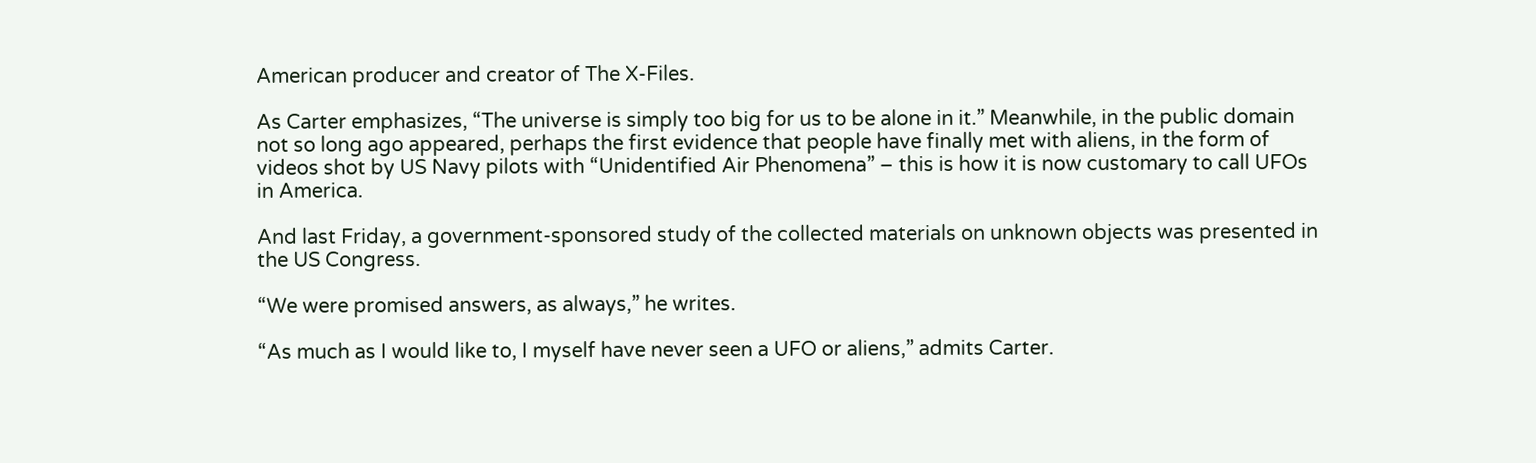American producer and creator of The X-Files.

As Carter emphasizes, “The universe is simply too big for us to be alone in it.” Meanwhile, in the public domain not so long ago appeared, perhaps the first evidence that people have finally met with aliens, in the form of videos shot by US Navy pilots with “Unidentified Air Phenomena” – this is how it is now customary to call UFOs in America.

And last Friday, a government-sponsored study of the collected materials on unknown objects was presented in the US Congress.

“We were promised answers, as always,” he writes.

“As much as I would like to, I myself have never seen a UFO or aliens,” admits Carter.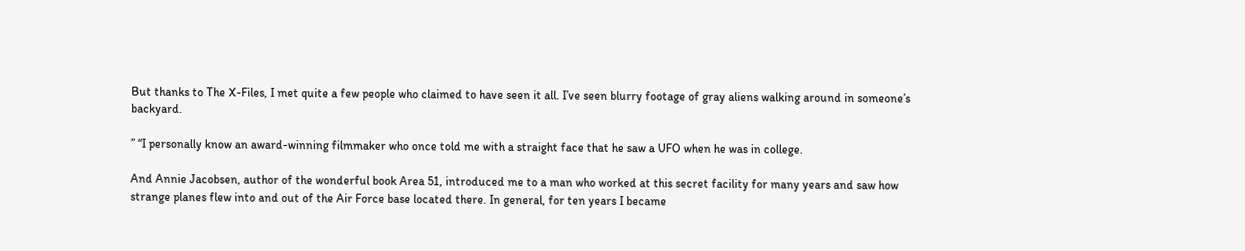But thanks to The X-Files, I met quite a few people who claimed to have seen it all. I’ve seen blurry footage of gray aliens walking around in someone’s backyard.

” “I personally know an award-winning filmmaker who once told me with a straight face that he saw a UFO when he was in college.

And Annie Jacobsen, author of the wonderful book Area 51, introduced me to a man who worked at this secret facility for many years and saw how strange planes flew into and out of the Air Force base located there. In general, for ten years I became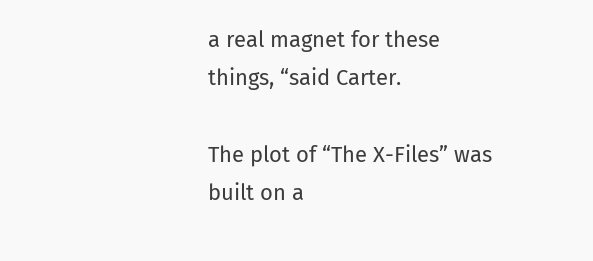a real magnet for these things, “said Carter.

The plot of “The X-Files” was built on a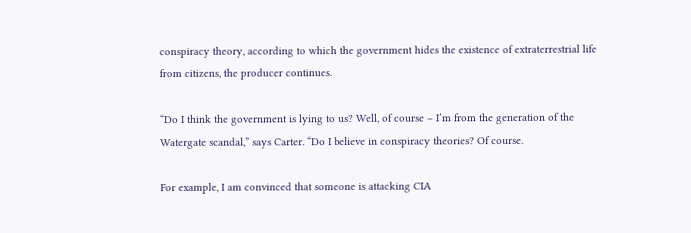conspiracy theory, according to which the government hides the existence of extraterrestrial life from citizens, the producer continues.

“Do I think the government is lying to us? Well, of course – I’m from the generation of the Watergate scandal,” says Carter. “Do I believe in conspiracy theories? Of course.

For example, I am convinced that someone is attacking CIA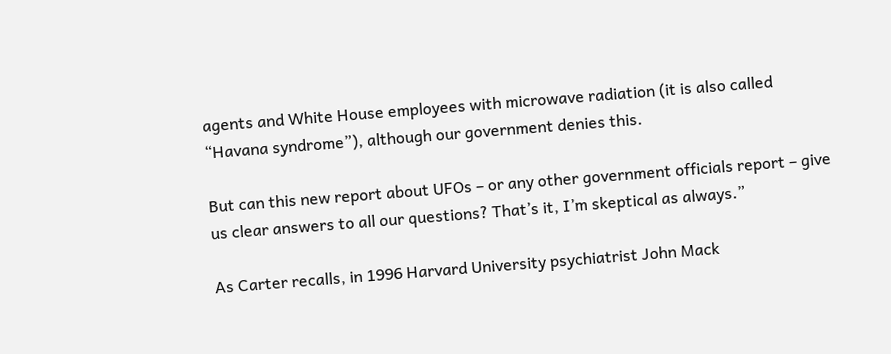agents and White House employees with microwave radiation (it is also called “Havana syndrome”), although our government denies this.

But can this new report about UFOs – or any other government officials report – give us clear answers to all our questions? That’s it, I’m skeptical as always.”

As Carter recalls, in 1996 Harvard University psychiatrist John Mack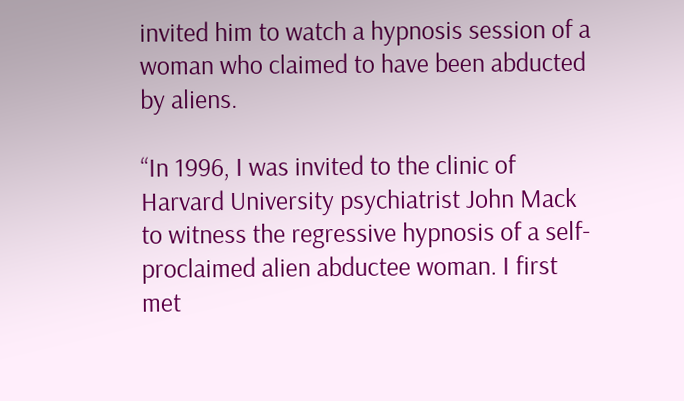invited him to watch a hypnosis session of a woman who claimed to have been abducted by aliens.

“In 1996, I was invited to the clinic of Harvard University psychiatrist John Mack to witness the regressive hypnosis of a self-proclaimed alien abductee woman. I first met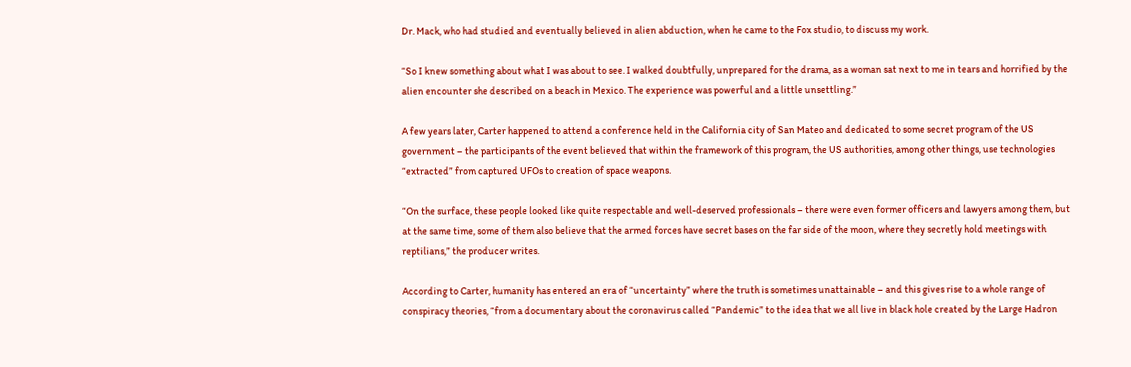Dr. Mack, who had studied and eventually believed in alien abduction, when he came to the Fox studio, to discuss my work.

“So I knew something about what I was about to see. I walked doubtfully, unprepared for the drama, as a woman sat next to me in tears and horrified by the alien encounter she described on a beach in Mexico. The experience was powerful and a little unsettling.”

A few years later, Carter happened to attend a conference held in the California city of San Mateo and dedicated to some secret program of the US government – the participants of the event believed that within the framework of this program, the US authorities, among other things, use technologies “extracted” from captured UFOs to creation of space weapons.

“On the surface, these people looked like quite respectable and well-deserved professionals – there were even former officers and lawyers among them, but at the same time, some of them also believe that the armed forces have secret bases on the far side of the moon, where they secretly hold meetings with reptilians,” the producer writes.

According to Carter, humanity has entered an era of “uncertainty” where the truth is sometimes unattainable – and this gives rise to a whole range of conspiracy theories, “from a documentary about the coronavirus called “Pandemic” to the idea that we all live in black hole created by the Large Hadron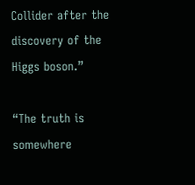Collider after the discovery of the Higgs boson.”

“The truth is somewhere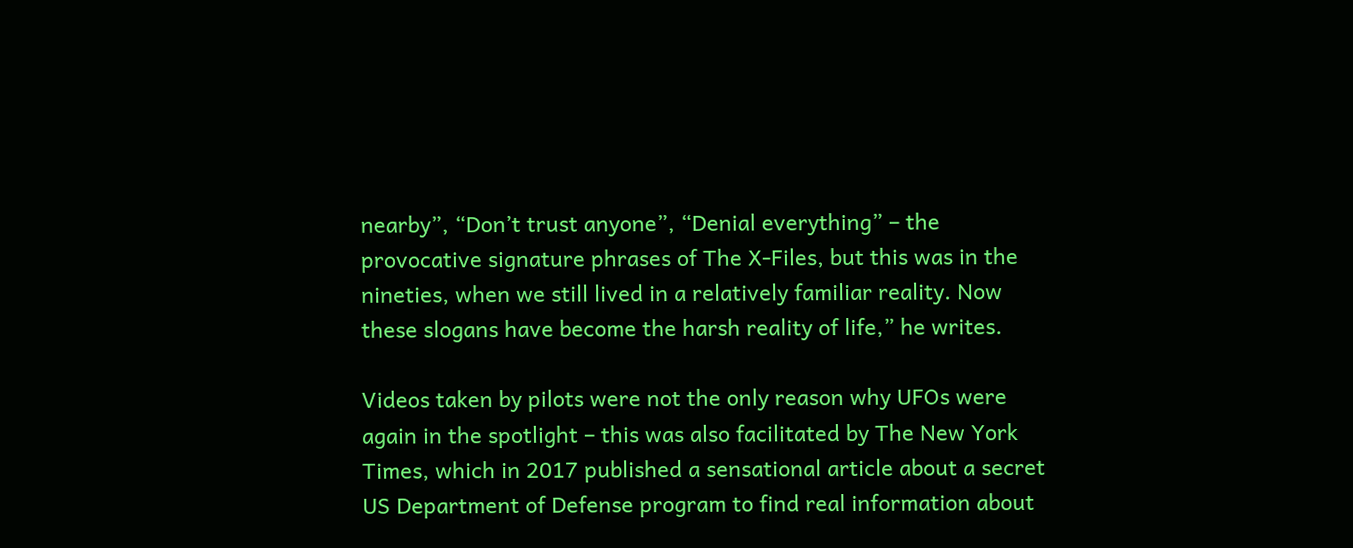nearby”, “Don’t trust anyone”, “Denial everything” – the provocative signature phrases of The X-Files, but this was in the nineties, when we still lived in a relatively familiar reality. Now these slogans have become the harsh reality of life,” he writes.

Videos taken by pilots were not the only reason why UFOs were again in the spotlight – this was also facilitated by The New York Times, which in 2017 published a sensational article about a secret US Department of Defense program to find real information about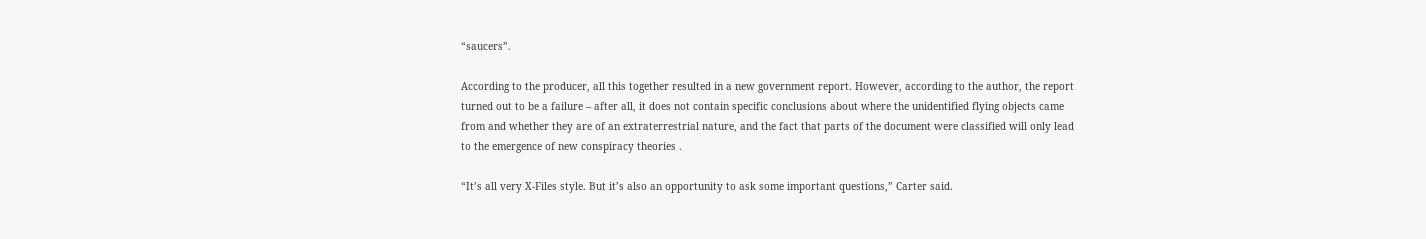“saucers”.

According to the producer, all this together resulted in a new government report. However, according to the author, the report turned out to be a failure – after all, it does not contain specific conclusions about where the unidentified flying objects came from and whether they are of an extraterrestrial nature, and the fact that parts of the document were classified will only lead to the emergence of new conspiracy theories .

“It’s all very X-Files style. But it’s also an opportunity to ask some important questions,” Carter said.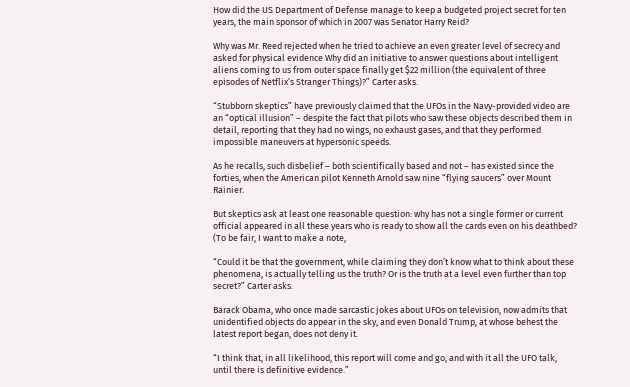How did the US Department of Defense manage to keep a budgeted project secret for ten years, the main sponsor of which in 2007 was Senator Harry Reid?

Why was Mr. Reed rejected when he tried to achieve an even greater level of secrecy and asked for physical evidence Why did an initiative to answer questions about intelligent aliens coming to us from outer space finally get $22 million (the equivalent of three episodes of Netflix’s Stranger Things)?” Carter asks.

“Stubborn skeptics” have previously claimed that the UFOs in the Navy-provided video are an “optical illusion” – despite the fact that pilots who saw these objects described them in detail, reporting that they had no wings, no exhaust gases, and that they performed impossible maneuvers at hypersonic speeds.

As he recalls, such disbelief – both scientifically based and not – has existed since the forties, when the American pilot Kenneth Arnold saw nine “flying saucers” over Mount Rainier.

But skeptics ask at least one reasonable question: why has not a single former or current official appeared in all these years who is ready to show all the cards even on his deathbed? (To be fair, I want to make a note,

“Could it be that the government, while claiming they don’t know what to think about these phenomena, is actually telling us the truth? Or is the truth at a level even further than top secret?” Carter asks.

Barack Obama, who once made sarcastic jokes about UFOs on television, now admits that unidentified objects do appear in the sky, and even Donald Trump, at whose behest the latest report began, does not deny it.

“I think that, in all likelihood, this report will come and go, and with it all the UFO talk, until there is definitive evidence.”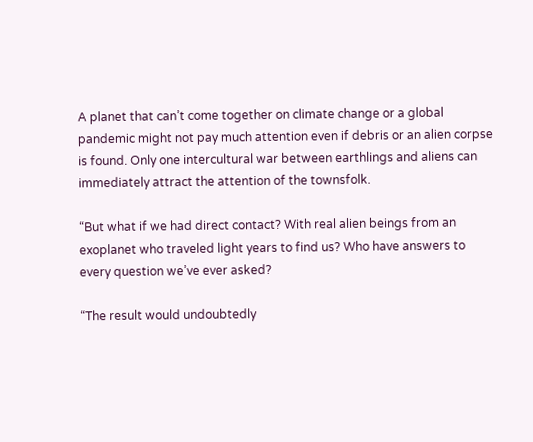A planet that can’t come together on climate change or a global pandemic might not pay much attention even if debris or an alien corpse is found. Only one intercultural war between earthlings and aliens can immediately attract the attention of the townsfolk.

“But what if we had direct contact? With real alien beings from an exoplanet who traveled light years to find us? Who have answers to every question we’ve ever asked?

“The result would undoubtedly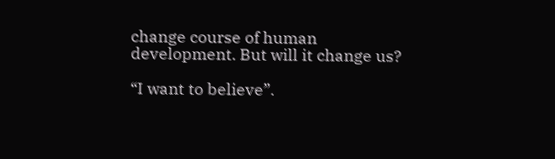change course of human development. But will it change us?

“I want to believe”.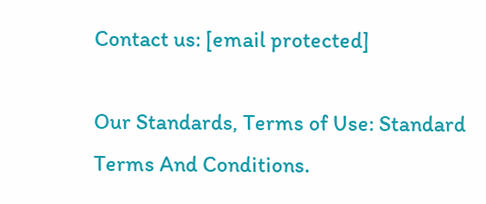Contact us: [email protected]

Our Standards, Terms of Use: Standard Terms And Conditions.